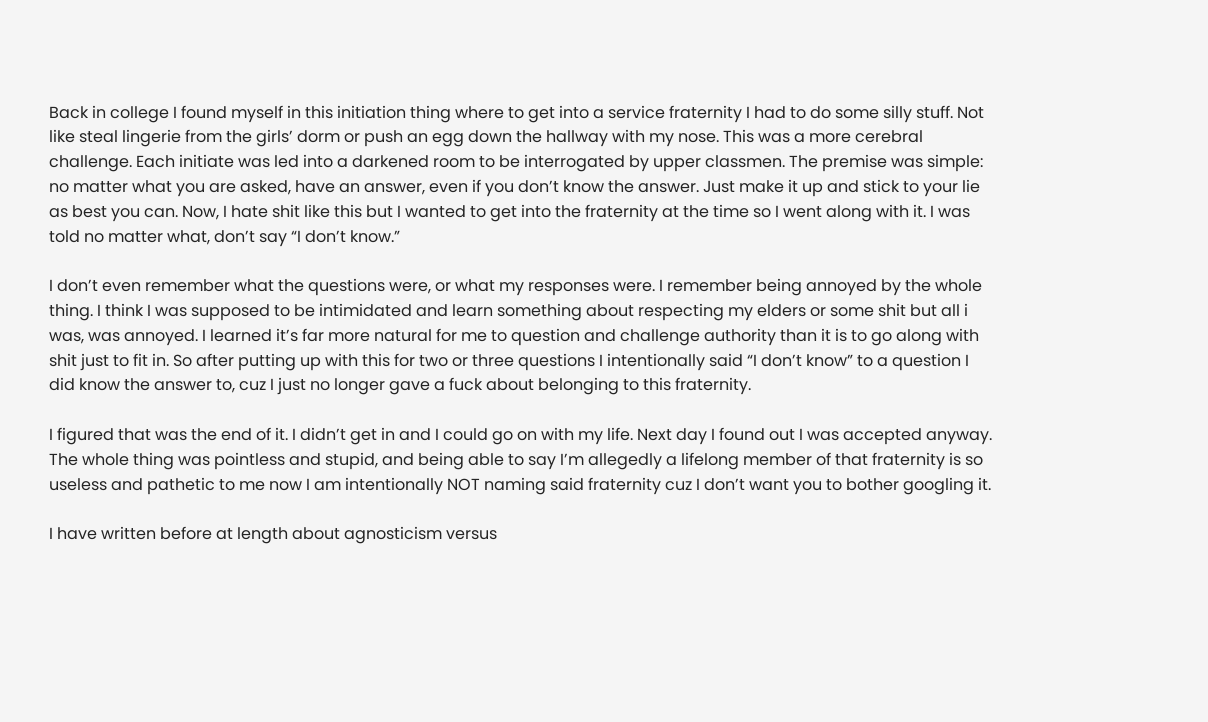Back in college I found myself in this initiation thing where to get into a service fraternity I had to do some silly stuff. Not like steal lingerie from the girls’ dorm or push an egg down the hallway with my nose. This was a more cerebral challenge. Each initiate was led into a darkened room to be interrogated by upper classmen. The premise was simple: no matter what you are asked, have an answer, even if you don’t know the answer. Just make it up and stick to your lie as best you can. Now, I hate shit like this but I wanted to get into the fraternity at the time so I went along with it. I was told no matter what, don’t say “I don’t know.”

I don’t even remember what the questions were, or what my responses were. I remember being annoyed by the whole thing. I think I was supposed to be intimidated and learn something about respecting my elders or some shit but all i was, was annoyed. I learned it’s far more natural for me to question and challenge authority than it is to go along with shit just to fit in. So after putting up with this for two or three questions I intentionally said “I don’t know” to a question I did know the answer to, cuz I just no longer gave a fuck about belonging to this fraternity.

I figured that was the end of it. I didn’t get in and I could go on with my life. Next day I found out I was accepted anyway. The whole thing was pointless and stupid, and being able to say I’m allegedly a lifelong member of that fraternity is so useless and pathetic to me now I am intentionally NOT naming said fraternity cuz I don’t want you to bother googling it.

I have written before at length about agnosticism versus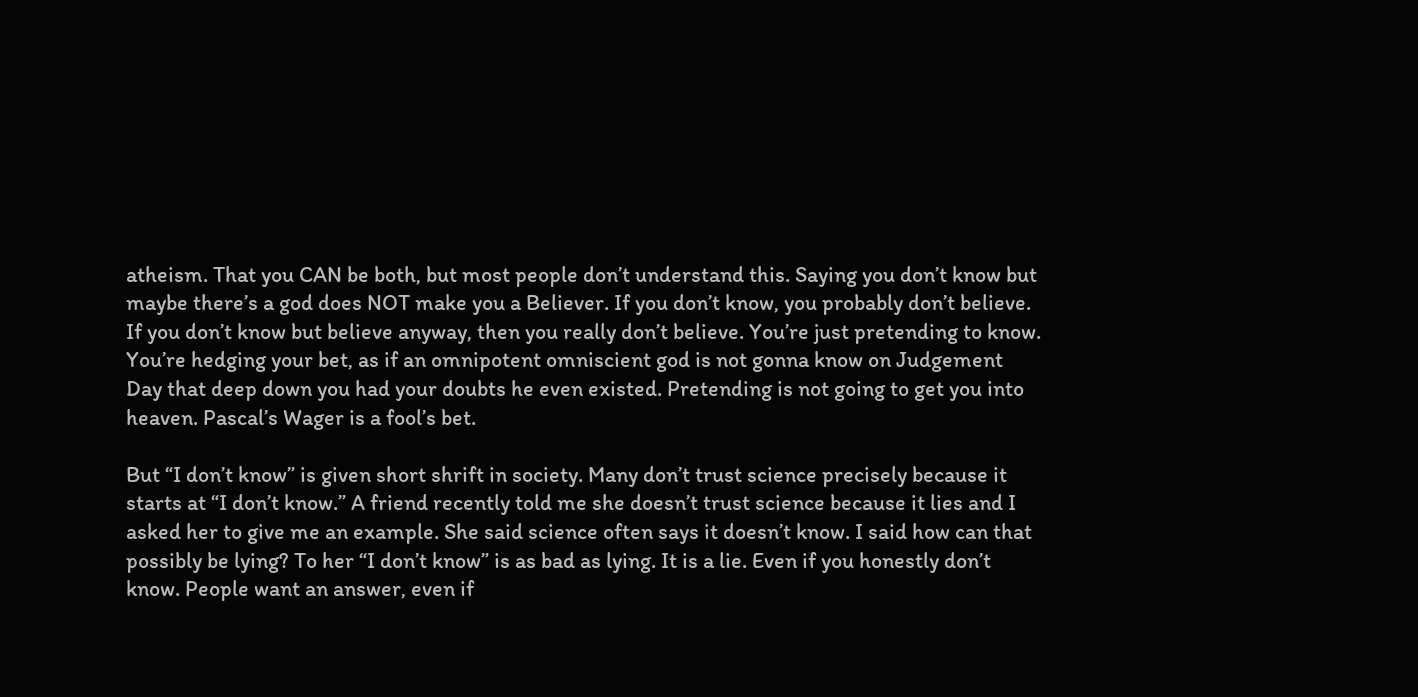atheism. That you CAN be both, but most people don’t understand this. Saying you don’t know but maybe there’s a god does NOT make you a Believer. If you don’t know, you probably don’t believe. If you don’t know but believe anyway, then you really don’t believe. You’re just pretending to know. You’re hedging your bet, as if an omnipotent omniscient god is not gonna know on Judgement Day that deep down you had your doubts he even existed. Pretending is not going to get you into heaven. Pascal’s Wager is a fool’s bet.

But “I don’t know” is given short shrift in society. Many don’t trust science precisely because it starts at “I don’t know.” A friend recently told me she doesn’t trust science because it lies and I asked her to give me an example. She said science often says it doesn’t know. I said how can that possibly be lying? To her “I don’t know” is as bad as lying. It is a lie. Even if you honestly don’t know. People want an answer, even if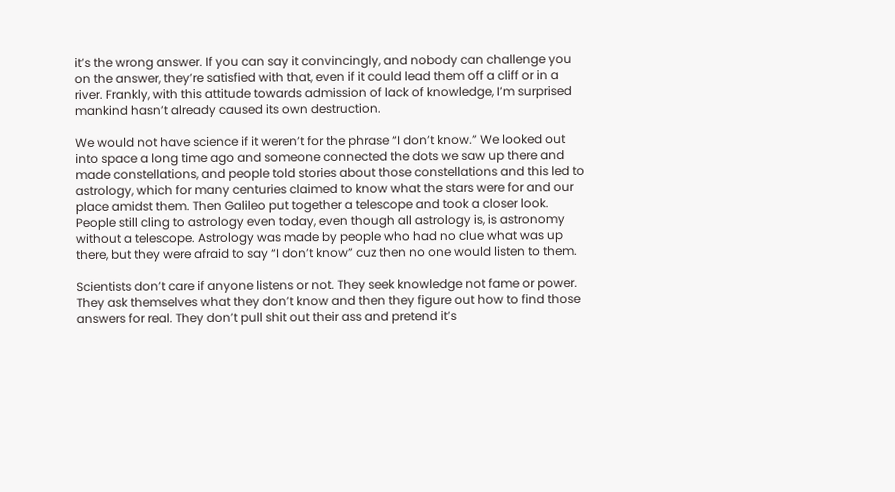it’s the wrong answer. If you can say it convincingly, and nobody can challenge you on the answer, they’re satisfied with that, even if it could lead them off a cliff or in a river. Frankly, with this attitude towards admission of lack of knowledge, I’m surprised mankind hasn’t already caused its own destruction.

We would not have science if it weren’t for the phrase “I don’t know.” We looked out into space a long time ago and someone connected the dots we saw up there and made constellations, and people told stories about those constellations and this led to astrology, which for many centuries claimed to know what the stars were for and our place amidst them. Then Galileo put together a telescope and took a closer look. People still cling to astrology even today, even though all astrology is, is astronomy without a telescope. Astrology was made by people who had no clue what was up there, but they were afraid to say “I don’t know” cuz then no one would listen to them.

Scientists don’t care if anyone listens or not. They seek knowledge not fame or power. They ask themselves what they don’t know and then they figure out how to find those answers for real. They don’t pull shit out their ass and pretend it’s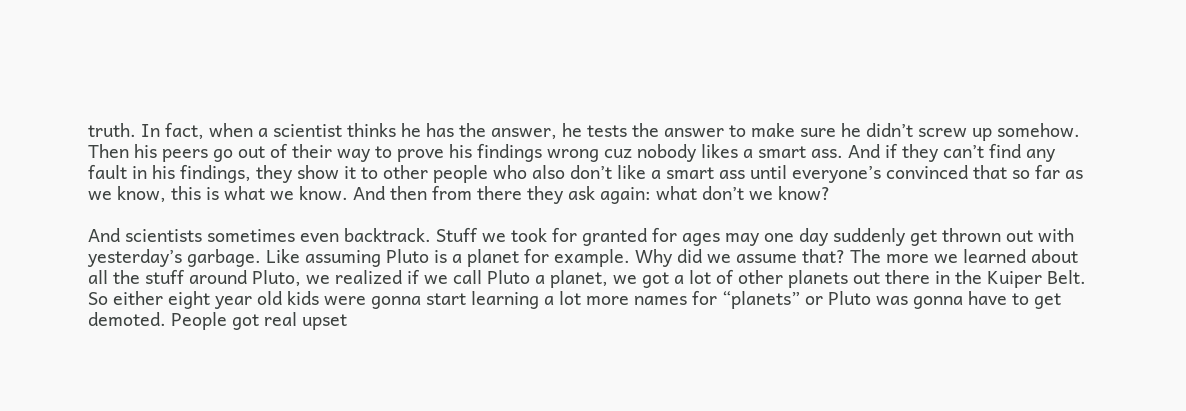truth. In fact, when a scientist thinks he has the answer, he tests the answer to make sure he didn’t screw up somehow. Then his peers go out of their way to prove his findings wrong cuz nobody likes a smart ass. And if they can’t find any fault in his findings, they show it to other people who also don’t like a smart ass until everyone’s convinced that so far as we know, this is what we know. And then from there they ask again: what don’t we know?

And scientists sometimes even backtrack. Stuff we took for granted for ages may one day suddenly get thrown out with yesterday’s garbage. Like assuming Pluto is a planet for example. Why did we assume that? The more we learned about all the stuff around Pluto, we realized if we call Pluto a planet, we got a lot of other planets out there in the Kuiper Belt. So either eight year old kids were gonna start learning a lot more names for “planets” or Pluto was gonna have to get demoted. People got real upset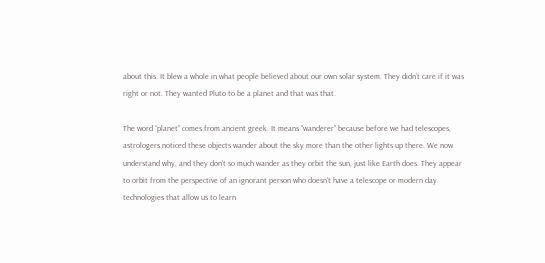about this. It blew a whole in what people believed about our own solar system. They didn’t care if it was right or not. They wanted Pluto to be a planet and that was that.

The word “planet” comes from ancient greek. It means “wanderer” because before we had telescopes, astrologers noticed these objects wander about the sky more than the other lights up there. We now understand why, and they don’t so much wander as they orbit the sun, just like Earth does. They appear to orbit from the perspective of an ignorant person who doesn’t have a telescope or modern day technologies that allow us to learn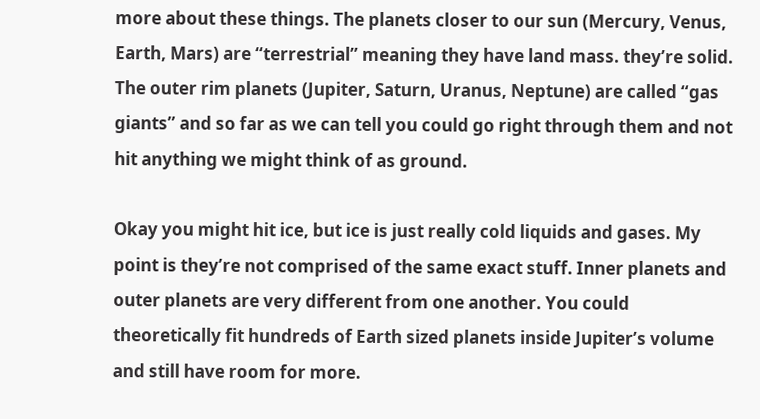more about these things. The planets closer to our sun (Mercury, Venus, Earth, Mars) are “terrestrial” meaning they have land mass. they’re solid. The outer rim planets (Jupiter, Saturn, Uranus, Neptune) are called “gas giants” and so far as we can tell you could go right through them and not hit anything we might think of as ground.

Okay you might hit ice, but ice is just really cold liquids and gases. My point is they’re not comprised of the same exact stuff. Inner planets and outer planets are very different from one another. You could theoretically fit hundreds of Earth sized planets inside Jupiter’s volume and still have room for more.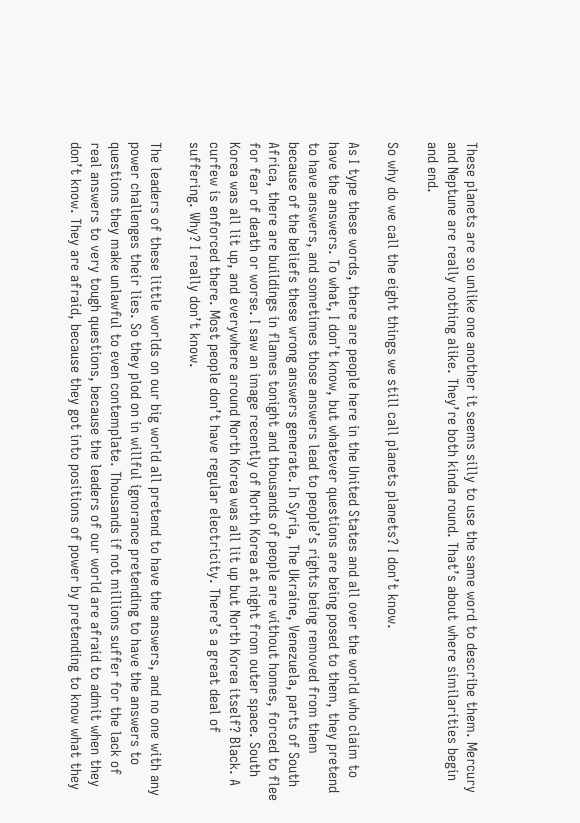These planets are so unlike one another it seems silly to use the same word to describe them. Mercury and Neptune are really nothing alike. They’re both kinda round. That’s about where similarities begin and end.

So why do we call the eight things we still call planets planets? I don’t know.

As I type these words, there are people here in the United States and all over the world who claim to have the answers. To what, I don’t know, but whatever questions are being posed to them, they pretend to have answers, and sometimes those answers lead to people’s rights being removed from them because of the beliefs these wrong answers generate. In Syria, The Ukraine, Venezuela, parts of South Africa, there are buildings in flames tonight and thousands of people are without homes, forced to flee for fear of death or worse. I saw an image recently of North Korea at night from outer space. South Korea was all lit up, and everywhere around North Korea was all lit up but North Korea itself? Black. A curfew is enforced there. Most people don’t have regular electricity. There’s a great deal of suffering. Why? I really don’t know.

The leaders of these little worlds on our big world all pretend to have the answers, and no one with any power challenges their lies. So they plod on in willful ignorance pretending to have the answers to questions they make unlawful to even contemplate. Thousands if not millions suffer for the lack of real answers to very tough questions, because the leaders of our world are afraid to admit when they don’t know. They are afraid, because they got into positions of power by pretending to know what they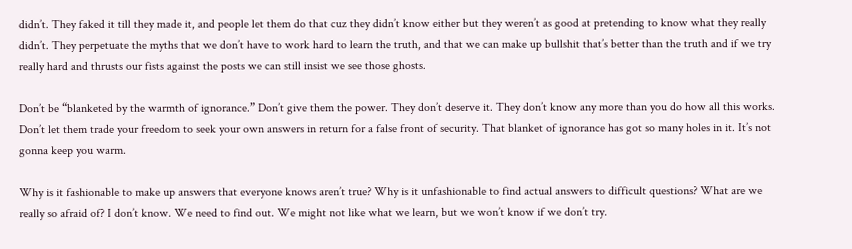didn’t. They faked it till they made it, and people let them do that cuz they didn’t know either but they weren’t as good at pretending to know what they really didn’t. They perpetuate the myths that we don’t have to work hard to learn the truth, and that we can make up bullshit that’s better than the truth and if we try really hard and thrusts our fists against the posts we can still insist we see those ghosts.

Don’t be “blanketed by the warmth of ignorance.” Don’t give them the power. They don’t deserve it. They don’t know any more than you do how all this works. Don’t let them trade your freedom to seek your own answers in return for a false front of security. That blanket of ignorance has got so many holes in it. It’s not gonna keep you warm.

Why is it fashionable to make up answers that everyone knows aren’t true? Why is it unfashionable to find actual answers to difficult questions? What are we really so afraid of? I don’t know. We need to find out. We might not like what we learn, but we won’t know if we don’t try.